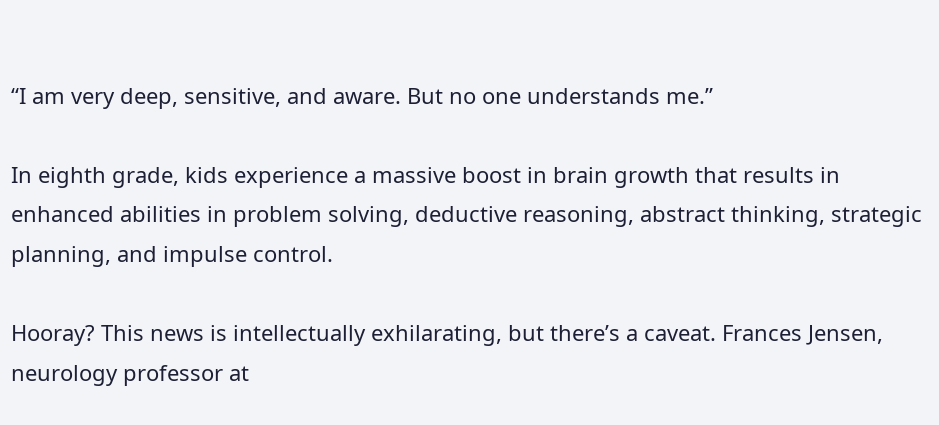“I am very deep, sensitive, and aware. But no one understands me.”

In eighth grade, kids experience a massive boost in brain growth that results in enhanced abilities in problem solving, deductive reasoning, abstract thinking, strategic planning, and impulse control.

Hooray? This news is intellectually exhilarating, but there’s a caveat. Frances Jensen, neurology professor at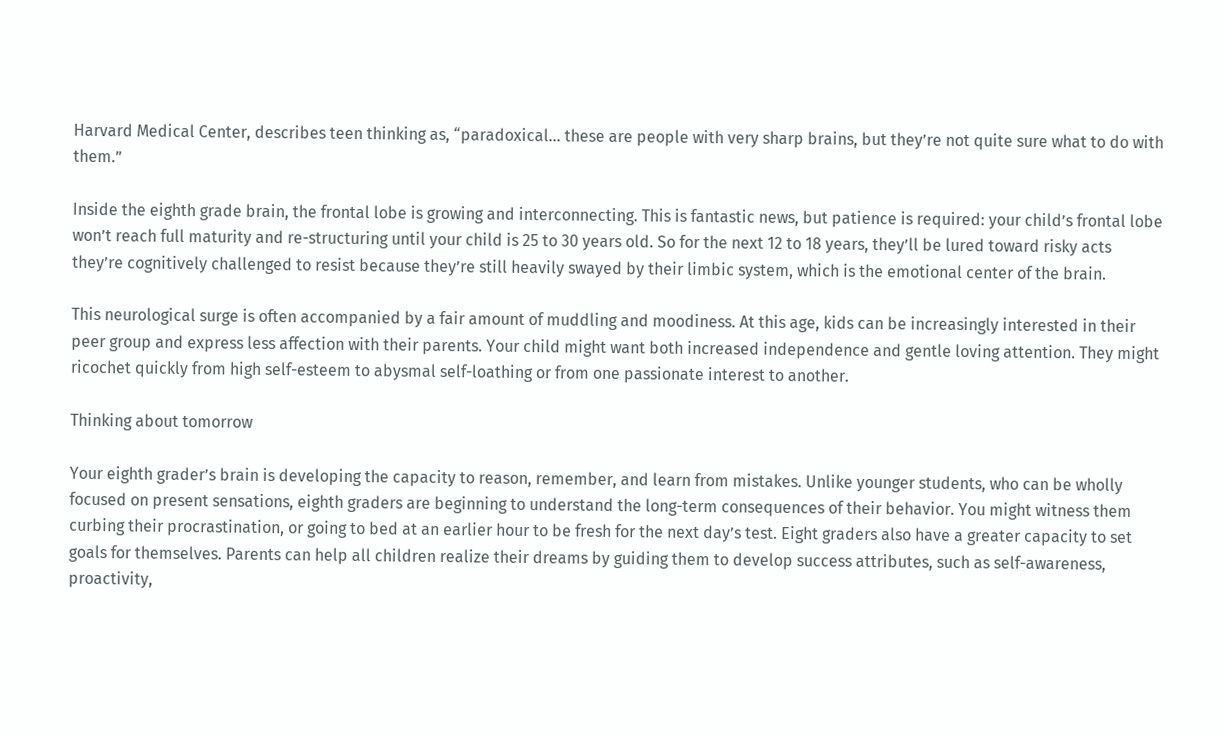Harvard Medical Center, describes teen thinking as, “paradoxical… these are people with very sharp brains, but they’re not quite sure what to do with them.”

Inside the eighth grade brain, the frontal lobe is growing and interconnecting. This is fantastic news, but patience is required: your child’s frontal lobe won’t reach full maturity and re-structuring until your child is 25 to 30 years old. So for the next 12 to 18 years, they’ll be lured toward risky acts they’re cognitively challenged to resist because they’re still heavily swayed by their limbic system, which is the emotional center of the brain.

This neurological surge is often accompanied by a fair amount of muddling and moodiness. At this age, kids can be increasingly interested in their peer group and express less affection with their parents. Your child might want both increased independence and gentle loving attention. They might ricochet quickly from high self-esteem to abysmal self-loathing or from one passionate interest to another.

Thinking about tomorrow

Your eighth grader’s brain is developing the capacity to reason, remember, and learn from mistakes. Unlike younger students, who can be wholly focused on present sensations, eighth graders are beginning to understand the long-term consequences of their behavior. You might witness them curbing their procrastination, or going to bed at an earlier hour to be fresh for the next day’s test. Eight graders also have a greater capacity to set goals for themselves. Parents can help all children realize their dreams by guiding them to develop success attributes, such as self-awareness, proactivity,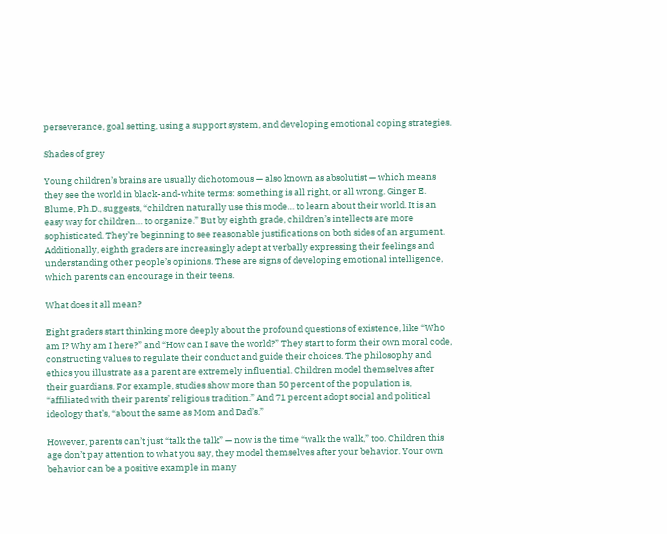perseverance, goal setting, using a support system, and developing emotional coping strategies.

Shades of grey

Young children’s brains are usually dichotomous — also known as absolutist — which means they see the world in black-and-white terms: something is all right, or all wrong. Ginger E. Blume, Ph.D., suggests, “children naturally use this mode… to learn about their world. It is an easy way for children… to organize.” But by eighth grade, children’s intellects are more sophisticated. They’re beginning to see reasonable justifications on both sides of an argument. Additionally, eighth graders are increasingly adept at verbally expressing their feelings and understanding other people’s opinions. These are signs of developing emotional intelligence, which parents can encourage in their teens.

What does it all mean?

Eight graders start thinking more deeply about the profound questions of existence, like “Who am I? Why am I here?” and “How can I save the world?” They start to form their own moral code, constructing values to regulate their conduct and guide their choices. The philosophy and ethics you illustrate as a parent are extremely influential. Children model themselves after their guardians. For example, studies show more than 50 percent of the population is, “affiliated with their parents’ religious tradition.” And 71 percent adopt social and political ideology that’s, “about the same as Mom and Dad’s.”

However, parents can’t just “talk the talk” — now is the time “walk the walk,” too. Children this age don’t pay attention to what you say, they model themselves after your behavior. Your own behavior can be a positive example in many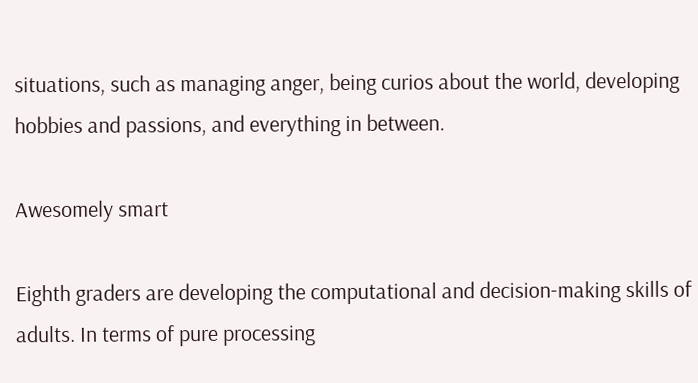situations, such as managing anger, being curios about the world, developing hobbies and passions, and everything in between.

Awesomely smart

Eighth graders are developing the computational and decision-making skills of adults. In terms of pure processing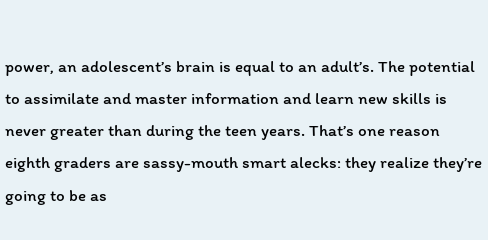power, an adolescent’s brain is equal to an adult’s. The potential to assimilate and master information and learn new skills is never greater than during the teen years. That’s one reason eighth graders are sassy-mouth smart alecks: they realize they’re going to be as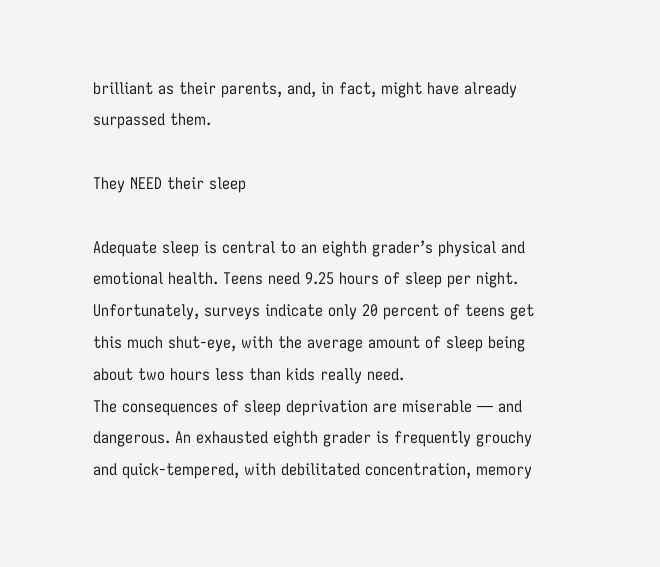brilliant as their parents, and, in fact, might have already surpassed them.

They NEED their sleep

Adequate sleep is central to an eighth grader’s physical and emotional health. Teens need 9.25 hours of sleep per night. Unfortunately, surveys indicate only 20 percent of teens get this much shut-eye, with the average amount of sleep being about two hours less than kids really need.
The consequences of sleep deprivation are miserable — and dangerous. An exhausted eighth grader is frequently grouchy and quick-tempered, with debilitated concentration, memory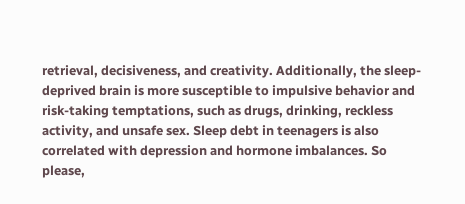retrieval, decisiveness, and creativity. Additionally, the sleep-deprived brain is more susceptible to impulsive behavior and risk-taking temptations, such as drugs, drinking, reckless activity, and unsafe sex. Sleep debt in teenagers is also correlated with depression and hormone imbalances. So please,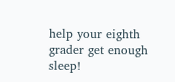help your eighth grader get enough sleep!